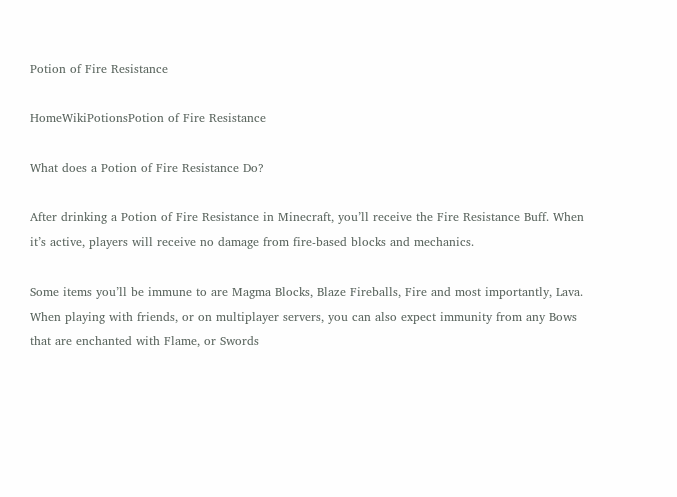Potion of Fire Resistance

HomeWikiPotionsPotion of Fire Resistance

What does a Potion of Fire Resistance Do?

After drinking a Potion of Fire Resistance in Minecraft, you’ll receive the Fire Resistance Buff. When it’s active, players will receive no damage from fire-based blocks and mechanics.

Some items you’ll be immune to are Magma Blocks, Blaze Fireballs, Fire and most importantly, Lava. When playing with friends, or on multiplayer servers, you can also expect immunity from any Bows that are enchanted with Flame, or Swords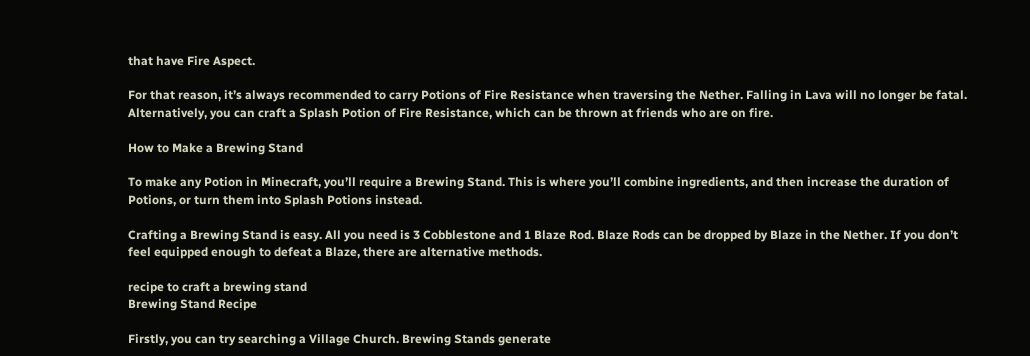that have Fire Aspect.

For that reason, it’s always recommended to carry Potions of Fire Resistance when traversing the Nether. Falling in Lava will no longer be fatal. Alternatively, you can craft a Splash Potion of Fire Resistance, which can be thrown at friends who are on fire.

How to Make a Brewing Stand

To make any Potion in Minecraft, you’ll require a Brewing Stand. This is where you’ll combine ingredients, and then increase the duration of Potions, or turn them into Splash Potions instead.

Crafting a Brewing Stand is easy. All you need is 3 Cobblestone and 1 Blaze Rod. Blaze Rods can be dropped by Blaze in the Nether. If you don’t feel equipped enough to defeat a Blaze, there are alternative methods.

recipe to craft a brewing stand
Brewing Stand Recipe

Firstly, you can try searching a Village Church. Brewing Stands generate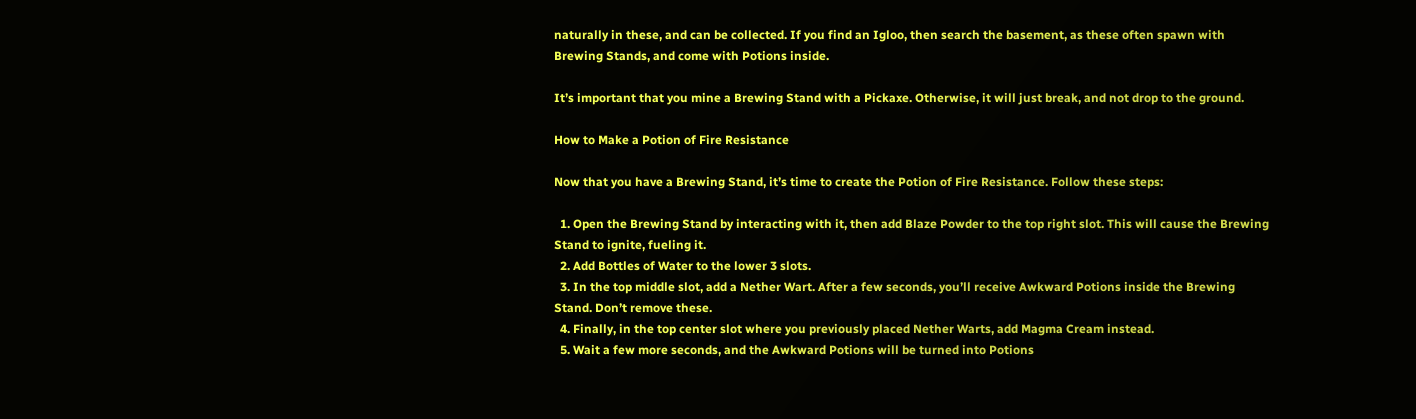naturally in these, and can be collected. If you find an Igloo, then search the basement, as these often spawn with Brewing Stands, and come with Potions inside.

It’s important that you mine a Brewing Stand with a Pickaxe. Otherwise, it will just break, and not drop to the ground.

How to Make a Potion of Fire Resistance

Now that you have a Brewing Stand, it’s time to create the Potion of Fire Resistance. Follow these steps:

  1. Open the Brewing Stand by interacting with it, then add Blaze Powder to the top right slot. This will cause the Brewing Stand to ignite, fueling it.
  2. Add Bottles of Water to the lower 3 slots.
  3. In the top middle slot, add a Nether Wart. After a few seconds, you’ll receive Awkward Potions inside the Brewing Stand. Don’t remove these.
  4. Finally, in the top center slot where you previously placed Nether Warts, add Magma Cream instead.
  5. Wait a few more seconds, and the Awkward Potions will be turned into Potions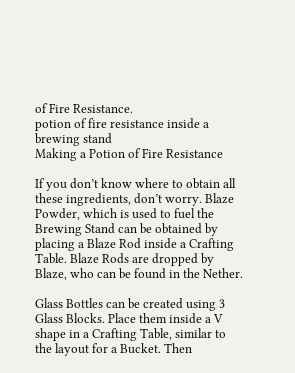of Fire Resistance.
potion of fire resistance inside a brewing stand
Making a Potion of Fire Resistance

If you don’t know where to obtain all these ingredients, don’t worry. Blaze Powder, which is used to fuel the Brewing Stand can be obtained by placing a Blaze Rod inside a Crafting Table. Blaze Rods are dropped by Blaze, who can be found in the Nether.

Glass Bottles can be created using 3 Glass Blocks. Place them inside a V shape in a Crafting Table, similar to the layout for a Bucket. Then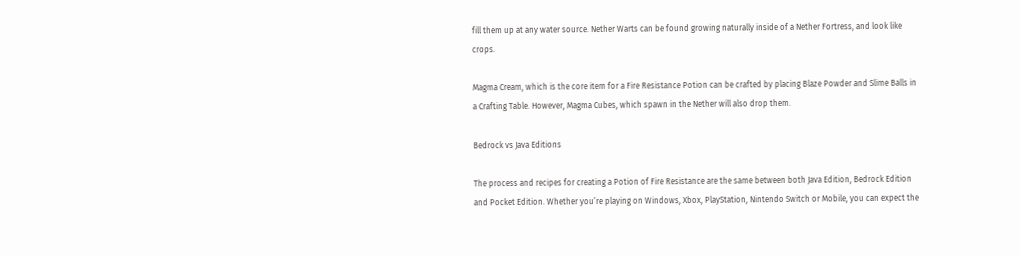fill them up at any water source. Nether Warts can be found growing naturally inside of a Nether Fortress, and look like crops.

Magma Cream, which is the core item for a Fire Resistance Potion can be crafted by placing Blaze Powder and Slime Balls in a Crafting Table. However, Magma Cubes, which spawn in the Nether will also drop them.

Bedrock vs Java Editions

The process and recipes for creating a Potion of Fire Resistance are the same between both Java Edition, Bedrock Edition and Pocket Edition. Whether you’re playing on Windows, Xbox, PlayStation, Nintendo Switch or Mobile, you can expect the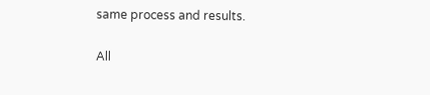same process and results.

All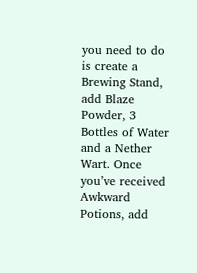you need to do is create a Brewing Stand, add Blaze Powder, 3 Bottles of Water and a Nether Wart. Once you’ve received Awkward Potions, add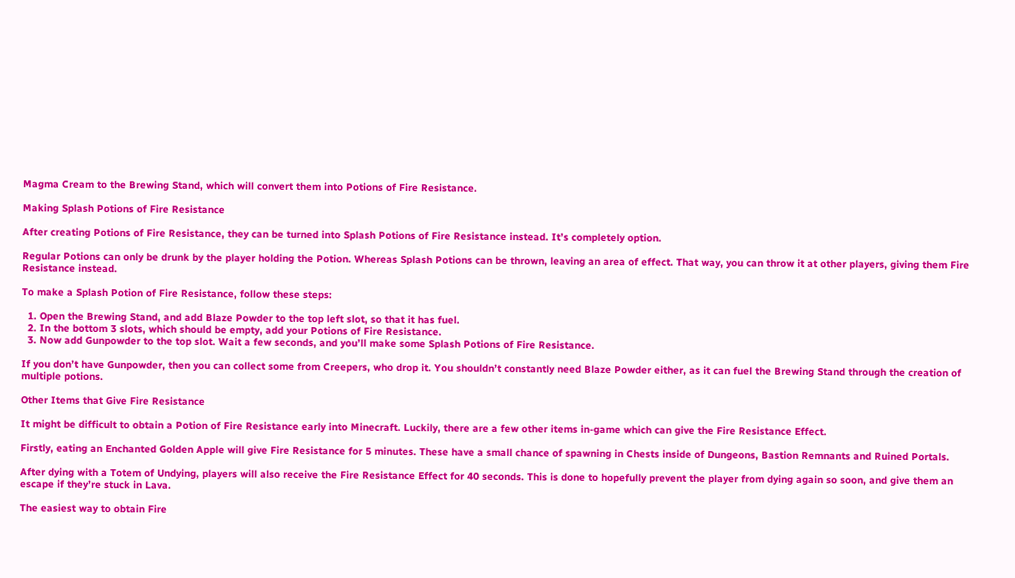Magma Cream to the Brewing Stand, which will convert them into Potions of Fire Resistance.

Making Splash Potions of Fire Resistance

After creating Potions of Fire Resistance, they can be turned into Splash Potions of Fire Resistance instead. It’s completely option.

Regular Potions can only be drunk by the player holding the Potion. Whereas Splash Potions can be thrown, leaving an area of effect. That way, you can throw it at other players, giving them Fire Resistance instead.

To make a Splash Potion of Fire Resistance, follow these steps:

  1. Open the Brewing Stand, and add Blaze Powder to the top left slot, so that it has fuel.
  2. In the bottom 3 slots, which should be empty, add your Potions of Fire Resistance.
  3. Now add Gunpowder to the top slot. Wait a few seconds, and you’ll make some Splash Potions of Fire Resistance.

If you don’t have Gunpowder, then you can collect some from Creepers, who drop it. You shouldn’t constantly need Blaze Powder either, as it can fuel the Brewing Stand through the creation of multiple potions.

Other Items that Give Fire Resistance

It might be difficult to obtain a Potion of Fire Resistance early into Minecraft. Luckily, there are a few other items in-game which can give the Fire Resistance Effect.

Firstly, eating an Enchanted Golden Apple will give Fire Resistance for 5 minutes. These have a small chance of spawning in Chests inside of Dungeons, Bastion Remnants and Ruined Portals.

After dying with a Totem of Undying, players will also receive the Fire Resistance Effect for 40 seconds. This is done to hopefully prevent the player from dying again so soon, and give them an escape if they’re stuck in Lava.

The easiest way to obtain Fire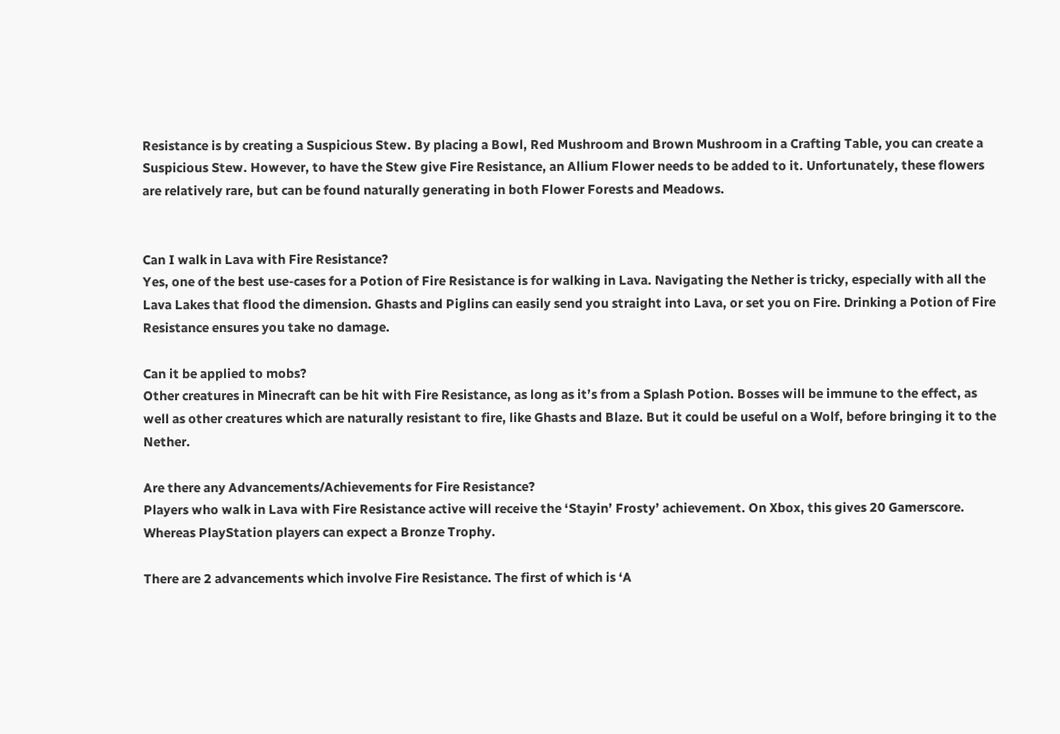Resistance is by creating a Suspicious Stew. By placing a Bowl, Red Mushroom and Brown Mushroom in a Crafting Table, you can create a Suspicious Stew. However, to have the Stew give Fire Resistance, an Allium Flower needs to be added to it. Unfortunately, these flowers are relatively rare, but can be found naturally generating in both Flower Forests and Meadows.


Can I walk in Lava with Fire Resistance?
Yes, one of the best use-cases for a Potion of Fire Resistance is for walking in Lava. Navigating the Nether is tricky, especially with all the Lava Lakes that flood the dimension. Ghasts and Piglins can easily send you straight into Lava, or set you on Fire. Drinking a Potion of Fire Resistance ensures you take no damage.

Can it be applied to mobs?
Other creatures in Minecraft can be hit with Fire Resistance, as long as it’s from a Splash Potion. Bosses will be immune to the effect, as well as other creatures which are naturally resistant to fire, like Ghasts and Blaze. But it could be useful on a Wolf, before bringing it to the Nether.

Are there any Advancements/Achievements for Fire Resistance?
Players who walk in Lava with Fire Resistance active will receive the ‘Stayin’ Frosty’ achievement. On Xbox, this gives 20 Gamerscore. Whereas PlayStation players can expect a Bronze Trophy.

There are 2 advancements which involve Fire Resistance. The first of which is ‘A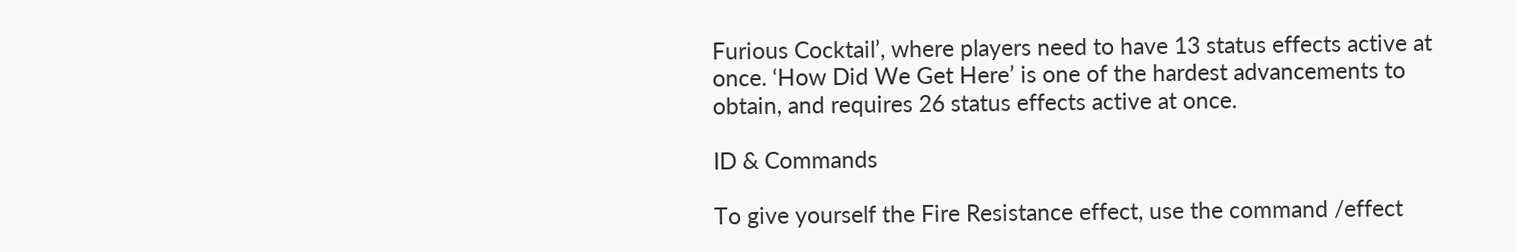Furious Cocktail’, where players need to have 13 status effects active at once. ‘How Did We Get Here’ is one of the hardest advancements to obtain, and requires 26 status effects active at once.

ID & Commands

To give yourself the Fire Resistance effect, use the command /effect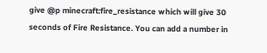give @p minecraft:fire_resistance which will give 30 seconds of Fire Resistance. You can add a number in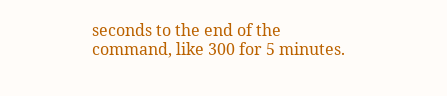seconds to the end of the command, like 300 for 5 minutes.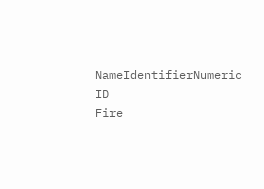NameIdentifierNumeric ID
Fire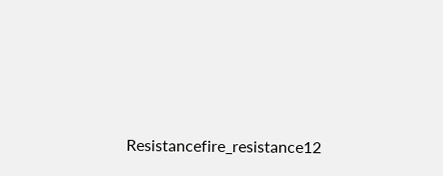Resistancefire_resistance12